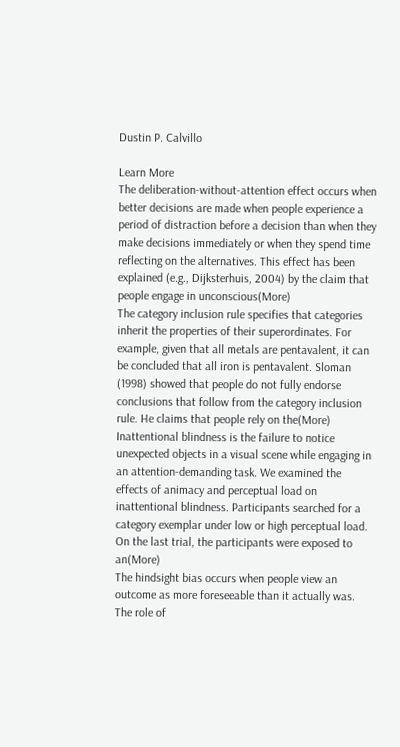Dustin P. Calvillo

Learn More
The deliberation-without-attention effect occurs when better decisions are made when people experience a period of distraction before a decision than when they make decisions immediately or when they spend time reflecting on the alternatives. This effect has been explained (e.g., Dijksterhuis, 2004) by the claim that people engage in unconscious(More)
The category inclusion rule specifies that categories inherit the properties of their superordinates. For example, given that all metals are pentavalent, it can be concluded that all iron is pentavalent. Sloman (1998) showed that people do not fully endorse conclusions that follow from the category inclusion rule. He claims that people rely on the(More)
Inattentional blindness is the failure to notice unexpected objects in a visual scene while engaging in an attention-demanding task. We examined the effects of animacy and perceptual load on inattentional blindness. Participants searched for a category exemplar under low or high perceptual load. On the last trial, the participants were exposed to an(More)
The hindsight bias occurs when people view an outcome as more foreseeable than it actually was. The role of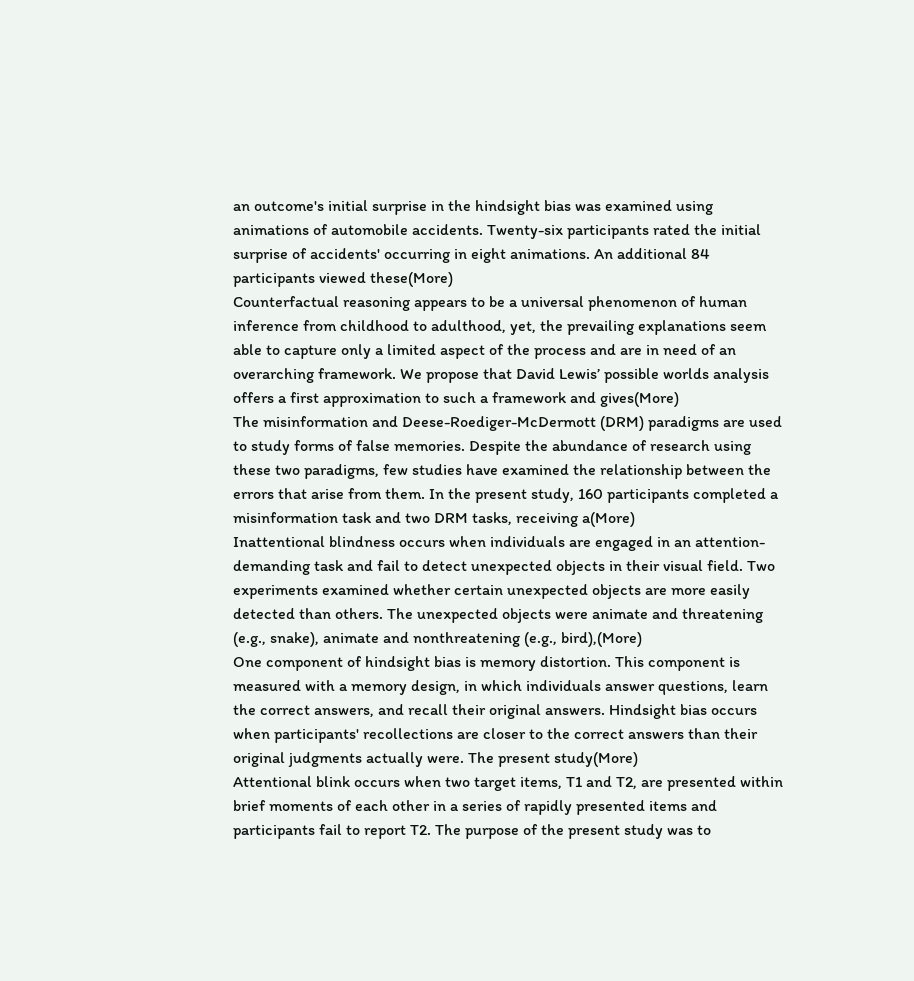an outcome's initial surprise in the hindsight bias was examined using animations of automobile accidents. Twenty-six participants rated the initial surprise of accidents' occurring in eight animations. An additional 84 participants viewed these(More)
Counterfactual reasoning appears to be a universal phenomenon of human inference from childhood to adulthood, yet, the prevailing explanations seem able to capture only a limited aspect of the process and are in need of an overarching framework. We propose that David Lewis’ possible worlds analysis offers a first approximation to such a framework and gives(More)
The misinformation and Deese-Roediger-McDermott (DRM) paradigms are used to study forms of false memories. Despite the abundance of research using these two paradigms, few studies have examined the relationship between the errors that arise from them. In the present study, 160 participants completed a misinformation task and two DRM tasks, receiving a(More)
Inattentional blindness occurs when individuals are engaged in an attention-demanding task and fail to detect unexpected objects in their visual field. Two experiments examined whether certain unexpected objects are more easily detected than others. The unexpected objects were animate and threatening (e.g., snake), animate and nonthreatening (e.g., bird),(More)
One component of hindsight bias is memory distortion. This component is measured with a memory design, in which individuals answer questions, learn the correct answers, and recall their original answers. Hindsight bias occurs when participants' recollections are closer to the correct answers than their original judgments actually were. The present study(More)
Attentional blink occurs when two target items, T1 and T2, are presented within brief moments of each other in a series of rapidly presented items and participants fail to report T2. The purpose of the present study was to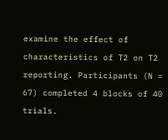examine the effect of characteristics of T2 on T2 reporting. Participants (N = 67) completed 4 blocks of 40 trials.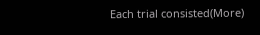Each trial consisted(More)